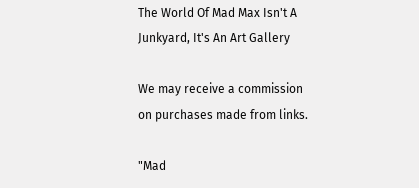The World Of Mad Max Isn't A Junkyard, It's An Art Gallery

We may receive a commission on purchases made from links.

"Mad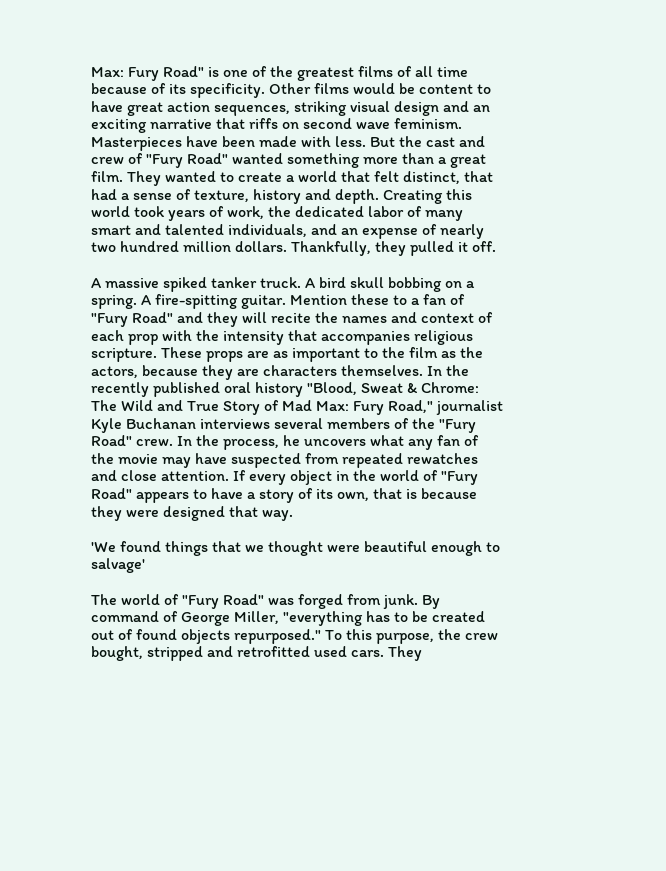Max: Fury Road" is one of the greatest films of all time because of its specificity. Other films would be content to have great action sequences, striking visual design and an exciting narrative that riffs on second wave feminism. Masterpieces have been made with less. But the cast and crew of "Fury Road" wanted something more than a great film. They wanted to create a world that felt distinct, that had a sense of texture, history and depth. Creating this world took years of work, the dedicated labor of many smart and talented individuals, and an expense of nearly two hundred million dollars. Thankfully, they pulled it off.

A massive spiked tanker truck. A bird skull bobbing on a spring. A fire-spitting guitar. Mention these to a fan of "Fury Road" and they will recite the names and context of each prop with the intensity that accompanies religious scripture. These props are as important to the film as the actors, because they are characters themselves. In the recently published oral history "Blood, Sweat & Chrome: The Wild and True Story of Mad Max: Fury Road," journalist Kyle Buchanan interviews several members of the "Fury Road" crew. In the process, he uncovers what any fan of the movie may have suspected from repeated rewatches and close attention. If every object in the world of "Fury Road" appears to have a story of its own, that is because they were designed that way.

'We found things that we thought were beautiful enough to salvage'

The world of "Fury Road" was forged from junk. By command of George Miller, "everything has to be created out of found objects repurposed." To this purpose, the crew bought, stripped and retrofitted used cars. They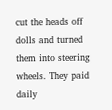cut the heads off dolls and turned them into steering wheels. They paid daily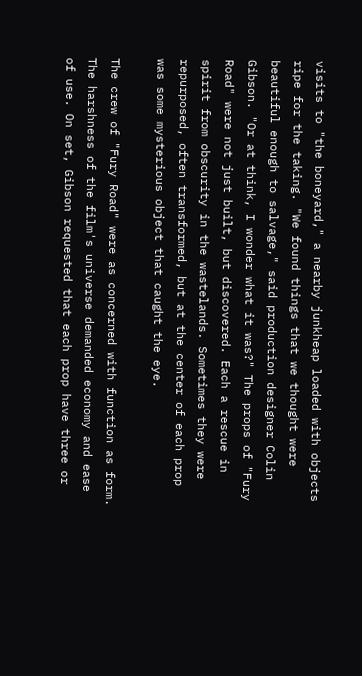visits to "the boneyard," a nearby junkheap loaded with objects ripe for the taking. "We found things that we thought were beautiful enough to salvage," said production designer Colin Gibson. "Or at think, I wonder what it was?" The props of "Fury Road" were not just built, but discovered. Each a rescue in spirit from obscurity in the wastelands. Sometimes they were repurposed, often transformed, but at the center of each prop was some mysterious object that caught the eye.

The crew of "Fury Road" were as concerned with function as form. The harshness of the film's universe demanded economy and ease of use. On set, Gibson requested that each prop have three or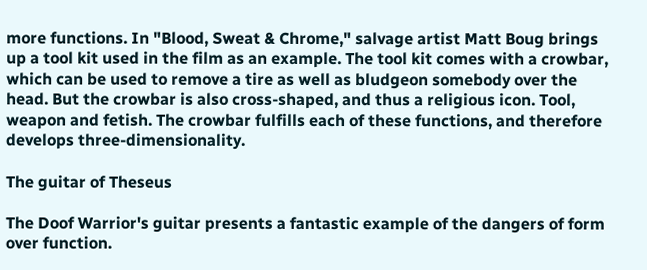more functions. In "Blood, Sweat & Chrome," salvage artist Matt Boug brings up a tool kit used in the film as an example. The tool kit comes with a crowbar, which can be used to remove a tire as well as bludgeon somebody over the head. But the crowbar is also cross-shaped, and thus a religious icon. Tool, weapon and fetish. The crowbar fulfills each of these functions, and therefore develops three-dimensionality.

The guitar of Theseus

The Doof Warrior's guitar presents a fantastic example of the dangers of form over function.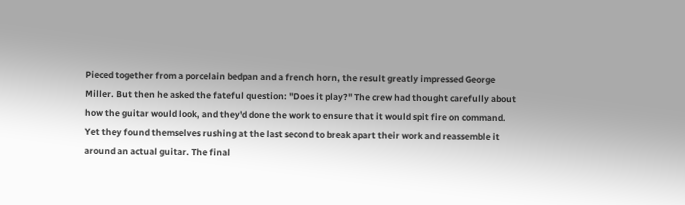Pieced together from a porcelain bedpan and a french horn, the result greatly impressed George Miller. But then he asked the fateful question: "Does it play?" The crew had thought carefully about how the guitar would look, and they'd done the work to ensure that it would spit fire on command. Yet they found themselves rushing at the last second to break apart their work and reassemble it around an actual guitar. The final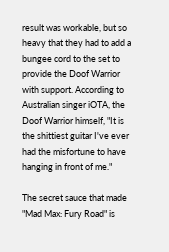result was workable, but so heavy that they had to add a bungee cord to the set to provide the Doof Warrior with support. According to Australian singer iOTA, the Doof Warrior himself, "It is the shittiest guitar I've ever had the misfortune to have hanging in front of me."

The secret sauce that made "Mad Max: Fury Road" is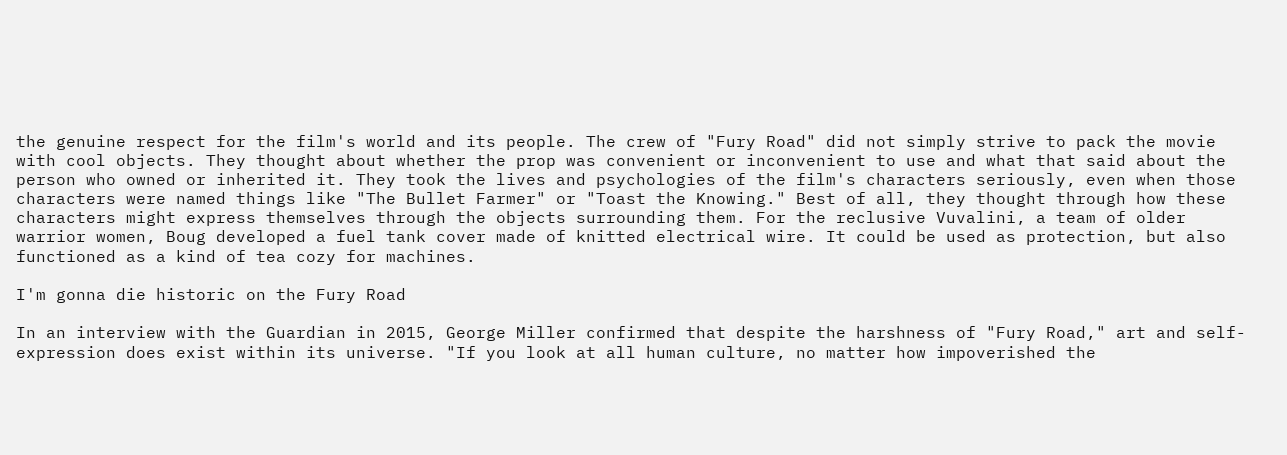the genuine respect for the film's world and its people. The crew of "Fury Road" did not simply strive to pack the movie with cool objects. They thought about whether the prop was convenient or inconvenient to use and what that said about the person who owned or inherited it. They took the lives and psychologies of the film's characters seriously, even when those characters were named things like "The Bullet Farmer" or "Toast the Knowing." Best of all, they thought through how these characters might express themselves through the objects surrounding them. For the reclusive Vuvalini, a team of older warrior women, Boug developed a fuel tank cover made of knitted electrical wire. It could be used as protection, but also functioned as a kind of tea cozy for machines.

I'm gonna die historic on the Fury Road

In an interview with the Guardian in 2015, George Miller confirmed that despite the harshness of "Fury Road," art and self-expression does exist within its universe. "If you look at all human culture, no matter how impoverished the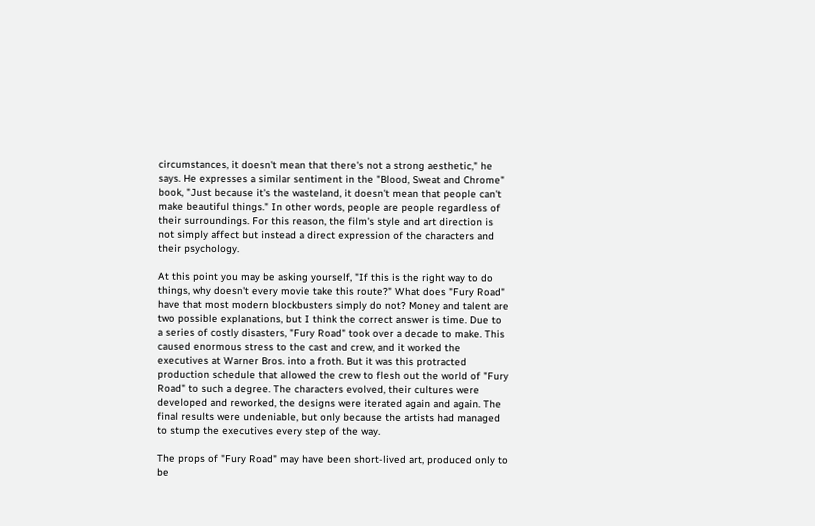circumstances, it doesn't mean that there's not a strong aesthetic," he says. He expresses a similar sentiment in the "Blood, Sweat and Chrome" book, "Just because it's the wasteland, it doesn't mean that people can't make beautiful things." In other words, people are people regardless of their surroundings. For this reason, the film's style and art direction is not simply affect but instead a direct expression of the characters and their psychology.

At this point you may be asking yourself, "If this is the right way to do things, why doesn't every movie take this route?" What does "Fury Road" have that most modern blockbusters simply do not? Money and talent are two possible explanations, but I think the correct answer is time. Due to a series of costly disasters, "Fury Road" took over a decade to make. This caused enormous stress to the cast and crew, and it worked the executives at Warner Bros. into a froth. But it was this protracted production schedule that allowed the crew to flesh out the world of "Fury Road" to such a degree. The characters evolved, their cultures were developed and reworked, the designs were iterated again and again. The final results were undeniable, but only because the artists had managed to stump the executives every step of the way.

The props of "Fury Road" may have been short-lived art, produced only to be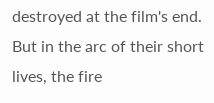destroyed at the film's end. But in the arc of their short lives, the fire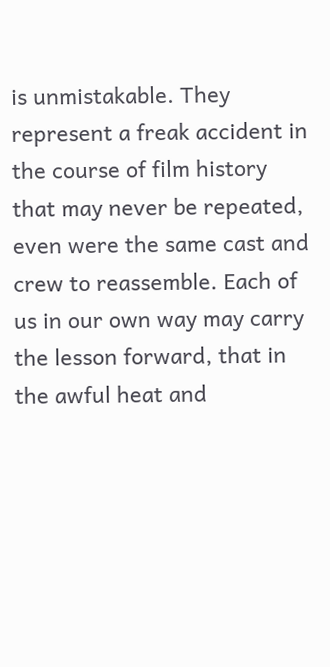is unmistakable. They represent a freak accident in the course of film history that may never be repeated, even were the same cast and crew to reassemble. Each of us in our own way may carry the lesson forward, that in the awful heat and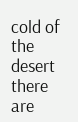cold of the desert there are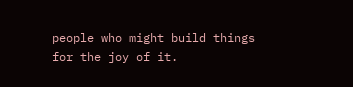people who might build things for the joy of it.